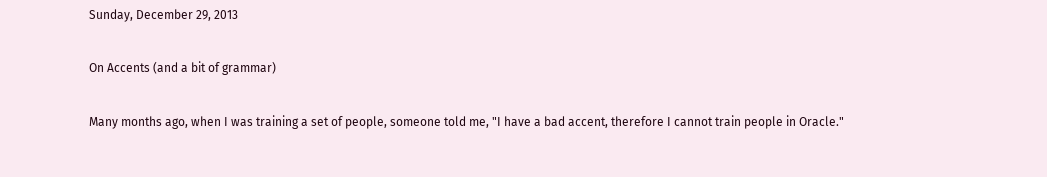Sunday, December 29, 2013

On Accents (and a bit of grammar)

Many months ago, when I was training a set of people, someone told me, "I have a bad accent, therefore I cannot train people in Oracle."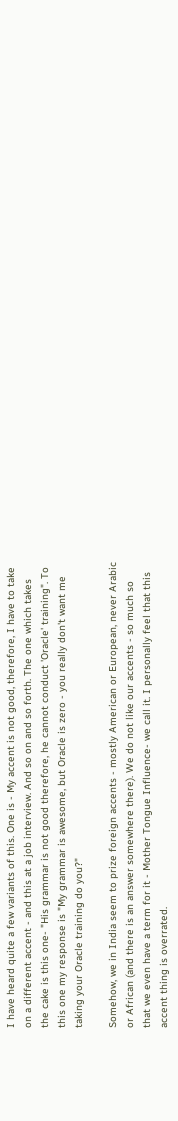I have heard quite a few variants of this. One is - My accent is not good, therefore, I have to take on a different accent - and this at a job interview. And so on and so forth. The one which takes the cake is this one- "His grammar is not good therefore, he cannot conduct 'Oracle' training". To this one my response is "My grammar is awesome, but Oracle is zero - you really don't want me taking your Oracle training do you?"

Somehow, we in India seem to prize foreign accents - mostly American or European, never Arabic or African (and there is an answer somewhere there). We do not like our accents - so much so that we even have a term for it - Mother Tongue Influence- we call it. I personally feel that this accent thing is overrated.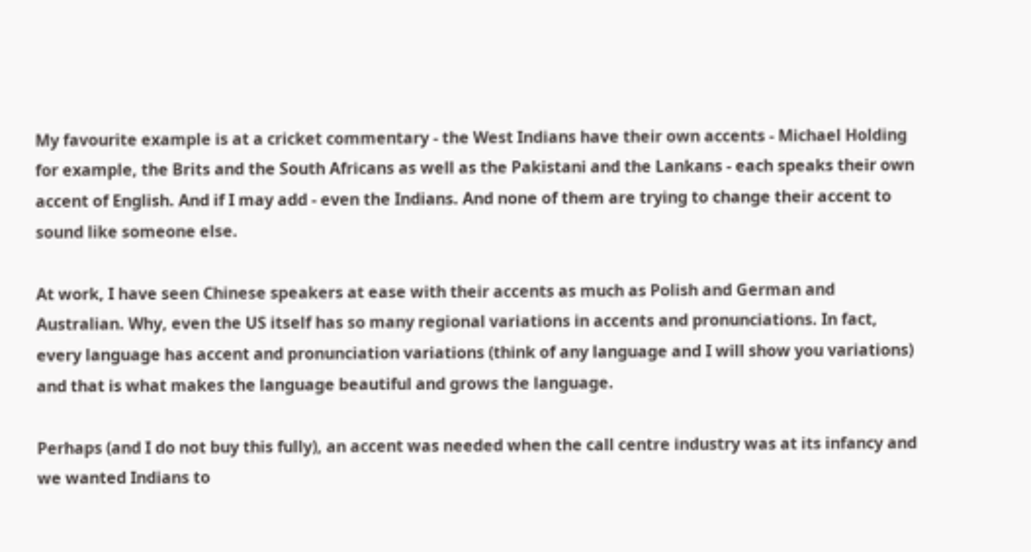My favourite example is at a cricket commentary - the West Indians have their own accents - Michael Holding for example, the Brits and the South Africans as well as the Pakistani and the Lankans - each speaks their own accent of English. And if I may add - even the Indians. And none of them are trying to change their accent to sound like someone else.

At work, I have seen Chinese speakers at ease with their accents as much as Polish and German and Australian. Why, even the US itself has so many regional variations in accents and pronunciations. In fact, every language has accent and pronunciation variations (think of any language and I will show you variations) and that is what makes the language beautiful and grows the language.

Perhaps (and I do not buy this fully), an accent was needed when the call centre industry was at its infancy and we wanted Indians to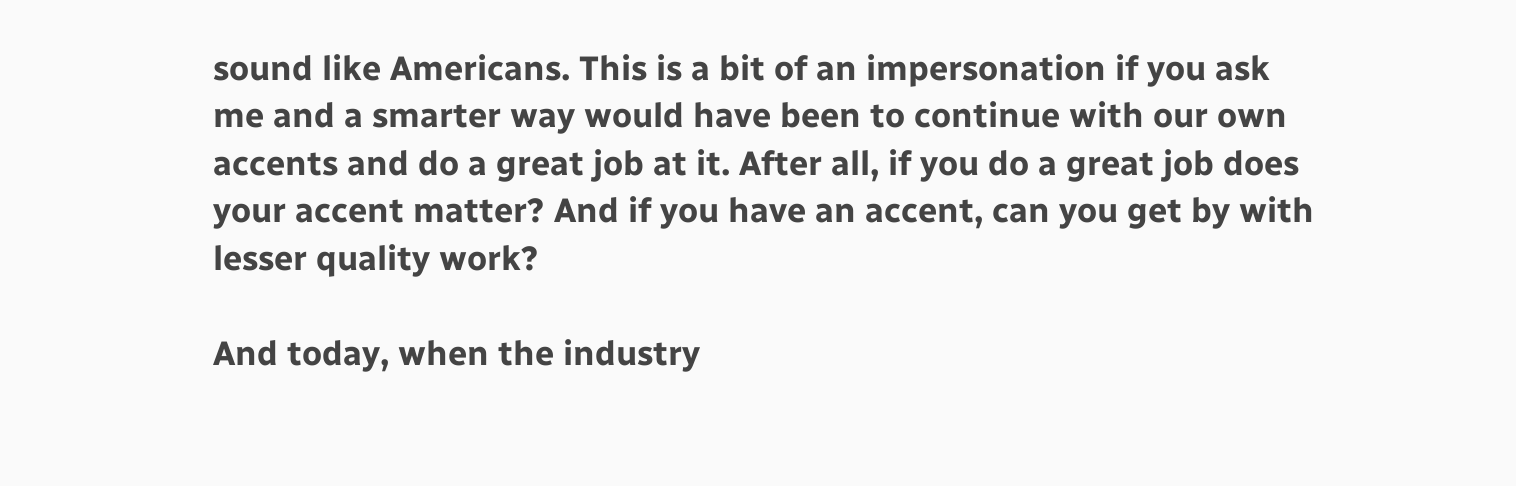sound like Americans. This is a bit of an impersonation if you ask me and a smarter way would have been to continue with our own accents and do a great job at it. After all, if you do a great job does your accent matter? And if you have an accent, can you get by with lesser quality work?

And today, when the industry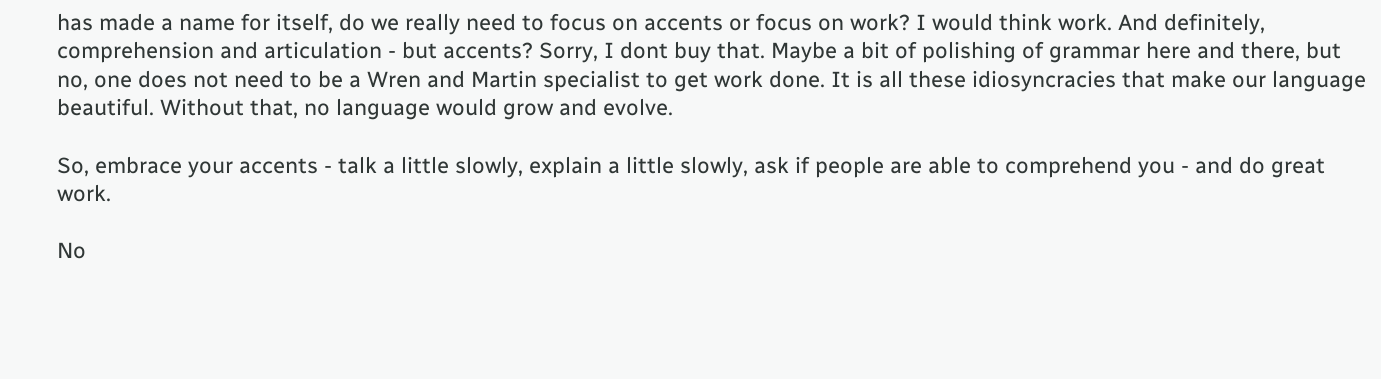has made a name for itself, do we really need to focus on accents or focus on work? I would think work. And definitely, comprehension and articulation - but accents? Sorry, I dont buy that. Maybe a bit of polishing of grammar here and there, but no, one does not need to be a Wren and Martin specialist to get work done. It is all these idiosyncracies that make our language beautiful. Without that, no language would grow and evolve.

So, embrace your accents - talk a little slowly, explain a little slowly, ask if people are able to comprehend you - and do great work.

No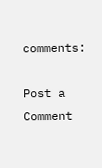comments:

Post a Comment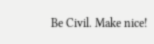Be Civil. Make nice!